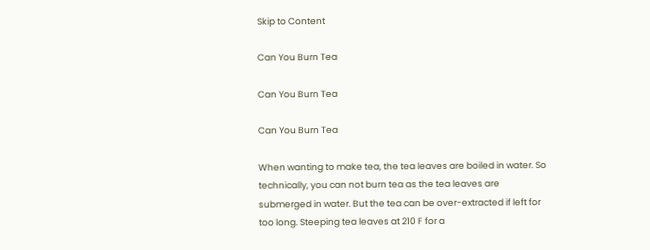Skip to Content

Can You Burn Tea

Can You Burn Tea

Can You Burn Tea

When wanting to make tea, the tea leaves are boiled in water. So technically, you can not burn tea as the tea leaves are submerged in water. But the tea can be over-extracted if left for too long. Steeping tea leaves at 210 F for a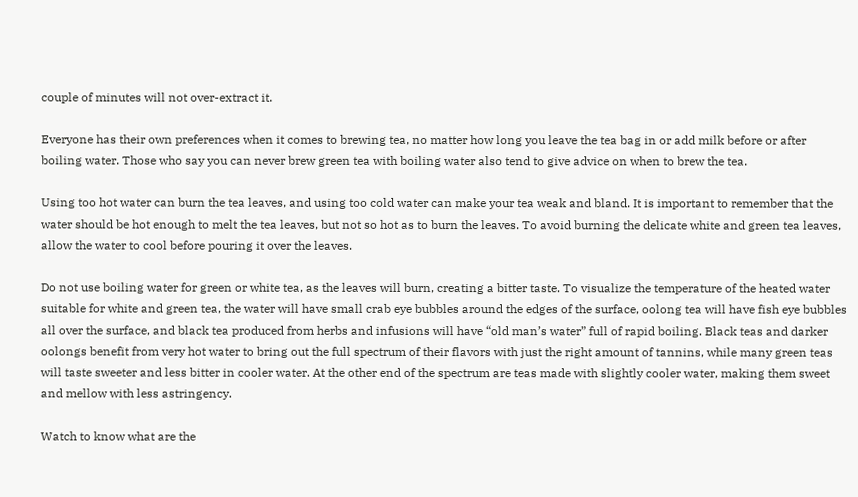couple of minutes will not over-extract it.

Everyone has their own preferences when it comes to brewing tea, no matter how long you leave the tea bag in or add milk before or after boiling water. Those who say you can never brew green tea with boiling water also tend to give advice on when to brew the tea.

Using too hot water can burn the tea leaves, and using too cold water can make your tea weak and bland. It is important to remember that the water should be hot enough to melt the tea leaves, but not so hot as to burn the leaves. To avoid burning the delicate white and green tea leaves, allow the water to cool before pouring it over the leaves.

Do not use boiling water for green or white tea, as the leaves will burn, creating a bitter taste. To visualize the temperature of the heated water suitable for white and green tea, the water will have small crab eye bubbles around the edges of the surface, oolong tea will have fish eye bubbles all over the surface, and black tea produced from herbs and infusions will have “old man’s water” full of rapid boiling. Black teas and darker oolongs benefit from very hot water to bring out the full spectrum of their flavors with just the right amount of tannins, while many green teas will taste sweeter and less bitter in cooler water. At the other end of the spectrum are teas made with slightly cooler water, making them sweet and mellow with less astringency.

Watch to know what are the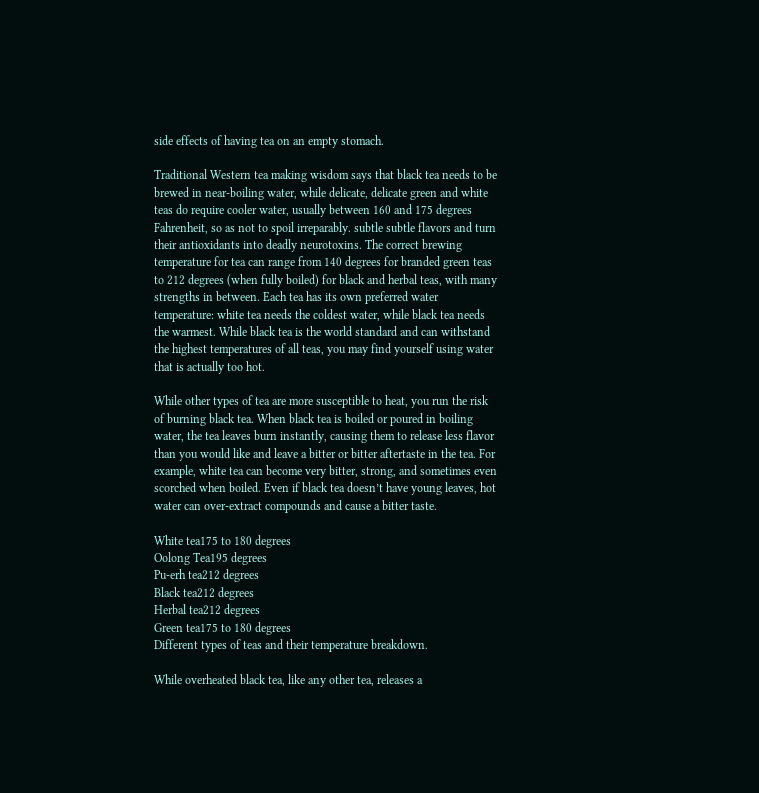side effects of having tea on an empty stomach.

Traditional Western tea making wisdom says that black tea needs to be brewed in near-boiling water, while delicate, delicate green and white teas do require cooler water, usually between 160 and 175 degrees Fahrenheit, so as not to spoil irreparably. subtle subtle flavors and turn their antioxidants into deadly neurotoxins. The correct brewing temperature for tea can range from 140 degrees for branded green teas to 212 degrees (when fully boiled) for black and herbal teas, with many strengths in between. Each tea has its own preferred water temperature: white tea needs the coldest water, while black tea needs the warmest. While black tea is the world standard and can withstand the highest temperatures of all teas, you may find yourself using water that is actually too hot.

While other types of tea are more susceptible to heat, you run the risk of burning black tea. When black tea is boiled or poured in boiling water, the tea leaves burn instantly, causing them to release less flavor than you would like and leave a bitter or bitter aftertaste in the tea. For example, white tea can become very bitter, strong, and sometimes even scorched when boiled. Even if black tea doesn’t have young leaves, hot water can over-extract compounds and cause a bitter taste.

White tea175 to 180 degrees
Oolong Tea195 degrees
Pu-erh tea212 degrees
Black tea212 degrees
Herbal tea212 degrees
Green tea175 to 180 degrees
Different types of teas and their temperature breakdown.

While overheated black tea, like any other tea, releases a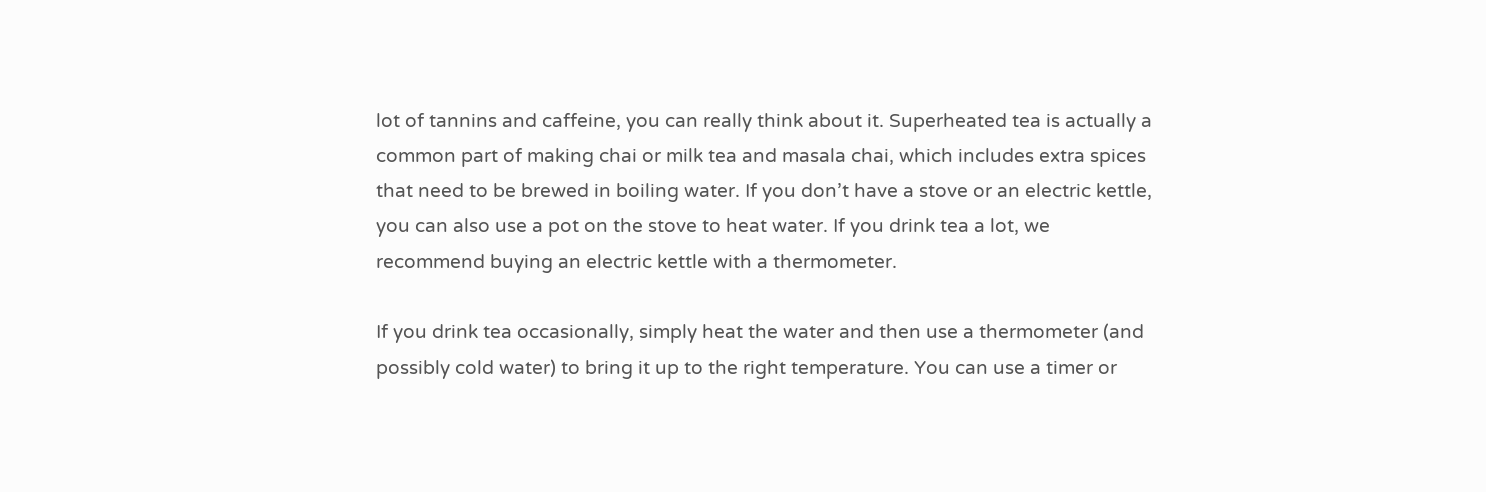lot of tannins and caffeine, you can really think about it. Superheated tea is actually a common part of making chai or milk tea and masala chai, which includes extra spices that need to be brewed in boiling water. If you don’t have a stove or an electric kettle, you can also use a pot on the stove to heat water. If you drink tea a lot, we recommend buying an electric kettle with a thermometer.

If you drink tea occasionally, simply heat the water and then use a thermometer (and possibly cold water) to bring it up to the right temperature. You can use a timer or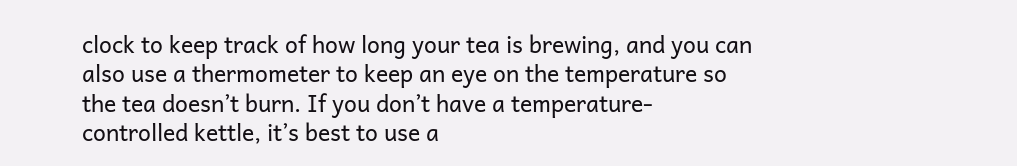clock to keep track of how long your tea is brewing, and you can also use a thermometer to keep an eye on the temperature so the tea doesn’t burn. If you don’t have a temperature-controlled kettle, it’s best to use a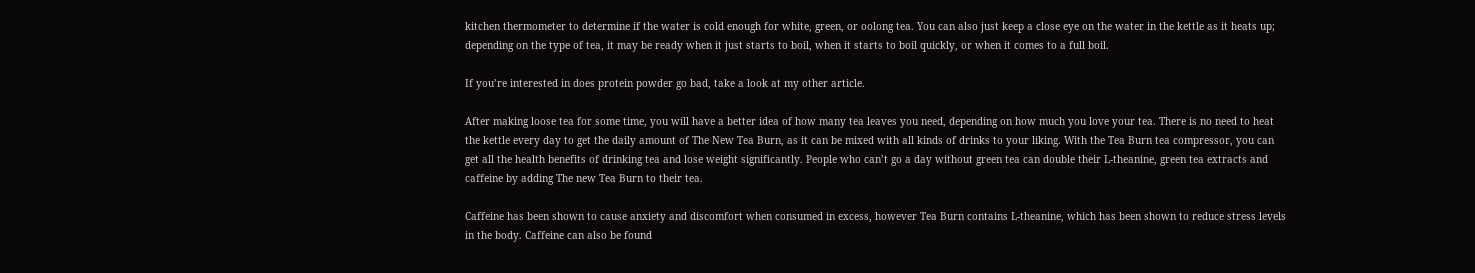kitchen thermometer to determine if the water is cold enough for white, green, or oolong tea. You can also just keep a close eye on the water in the kettle as it heats up; depending on the type of tea, it may be ready when it just starts to boil, when it starts to boil quickly, or when it comes to a full boil.

If you’re interested in does protein powder go bad, take a look at my other article.

After making loose tea for some time, you will have a better idea of how many tea leaves you need, depending on how much you love your tea. There is no need to heat the kettle every day to get the daily amount of The New Tea Burn, as it can be mixed with all kinds of drinks to your liking. With the Tea Burn tea compressor, you can get all the health benefits of drinking tea and lose weight significantly. People who can’t go a day without green tea can double their L-theanine, green tea extracts and caffeine by adding The new Tea Burn to their tea.

Caffeine has been shown to cause anxiety and discomfort when consumed in excess, however Tea Burn contains L-theanine, which has been shown to reduce stress levels in the body. Caffeine can also be found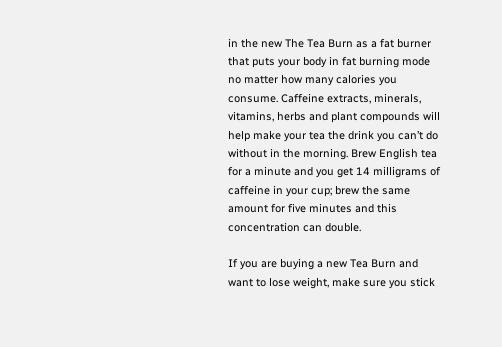in the new The Tea Burn as a fat burner that puts your body in fat burning mode no matter how many calories you consume. Caffeine extracts, minerals, vitamins, herbs and plant compounds will help make your tea the drink you can’t do without in the morning. Brew English tea for a minute and you get 14 milligrams of caffeine in your cup; brew the same amount for five minutes and this concentration can double.

If you are buying a new Tea Burn and want to lose weight, make sure you stick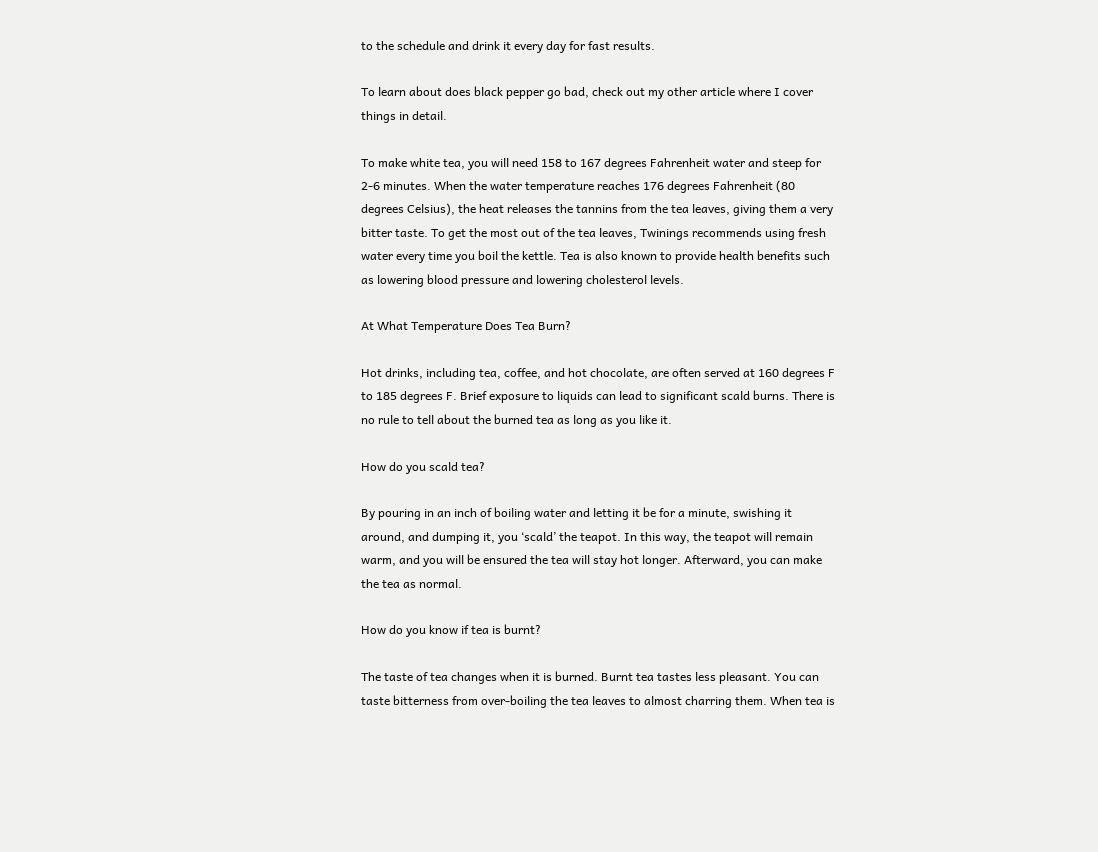to the schedule and drink it every day for fast results.

To learn about does black pepper go bad, check out my other article where I cover things in detail.

To make white tea, you will need 158 to 167 degrees Fahrenheit water and steep for 2-6 minutes. When the water temperature reaches 176 degrees Fahrenheit (80 degrees Celsius), the heat releases the tannins from the tea leaves, giving them a very bitter taste. To get the most out of the tea leaves, Twinings recommends using fresh water every time you boil the kettle. Tea is also known to provide health benefits such as lowering blood pressure and lowering cholesterol levels.

At What Temperature Does Tea Burn?

Hot drinks, including tea, coffee, and hot chocolate, are often served at 160 degrees F to 185 degrees F. Brief exposure to liquids can lead to significant scald burns. There is no rule to tell about the burned tea as long as you like it.

How do you scald tea?

By pouring in an inch of boiling water and letting it be for a minute, swishing it around, and dumping it, you ‘scald’ the teapot. In this way, the teapot will remain warm, and you will be ensured the tea will stay hot longer. Afterward, you can make the tea as normal.

How do you know if tea is burnt?

The taste of tea changes when it is burned. Burnt tea tastes less pleasant. You can taste bitterness from over-boiling the tea leaves to almost charring them. When tea is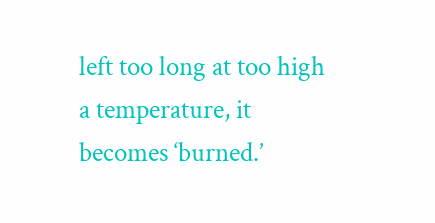left too long at too high a temperature, it becomes ‘burned.’